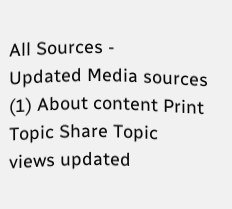All Sources -
Updated Media sources (1) About content Print Topic Share Topic
views updated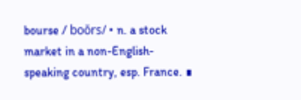bourse / boŏrs/ • n. a stock market in a non-English-speaking country, esp. France. ∎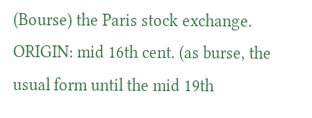(Bourse) the Paris stock exchange. ORIGIN: mid 16th cent. (as burse, the usual form until the mid 19th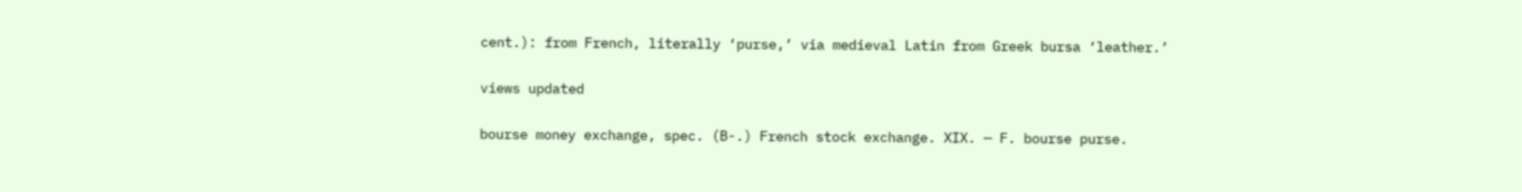cent.): from French, literally ‘purse,’ via medieval Latin from Greek bursa ‘leather.’

views updated

bourse money exchange, spec. (B-.) French stock exchange. XIX. — F. bourse purse.